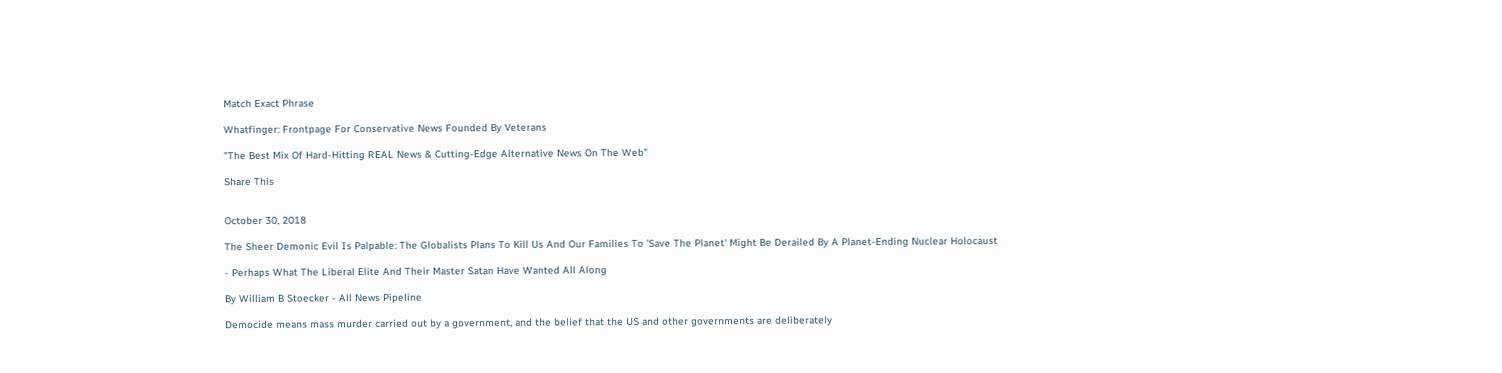Match Exact Phrase

Whatfinger: Frontpage For Conservative News Founded By Veterans

"The Best Mix Of Hard-Hitting REAL News & Cutting-Edge Alternative News On The Web"

Share This


October 30, 2018

The Sheer Demonic Evil Is Palpable: The Globalists Plans To Kill Us And Our Families To 'Save The Planet' Might Be Derailed By A Planet-Ending Nuclear Holocaust

- Perhaps What The Liberal Elite And Their Master Satan Have Wanted All Along

By William B Stoecker - All News Pipeline

Democide means mass murder carried out by a government, and the belief that the US and other governments are deliberately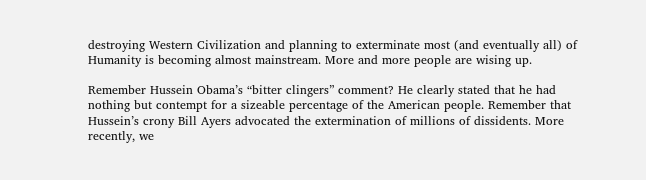destroying Western Civilization and planning to exterminate most (and eventually all) of Humanity is becoming almost mainstream. More and more people are wising up.

Remember Hussein Obama’s “bitter clingers” comment? He clearly stated that he had nothing but contempt for a sizeable percentage of the American people. Remember that Hussein’s crony Bill Ayers advocated the extermination of millions of dissidents. More recently, we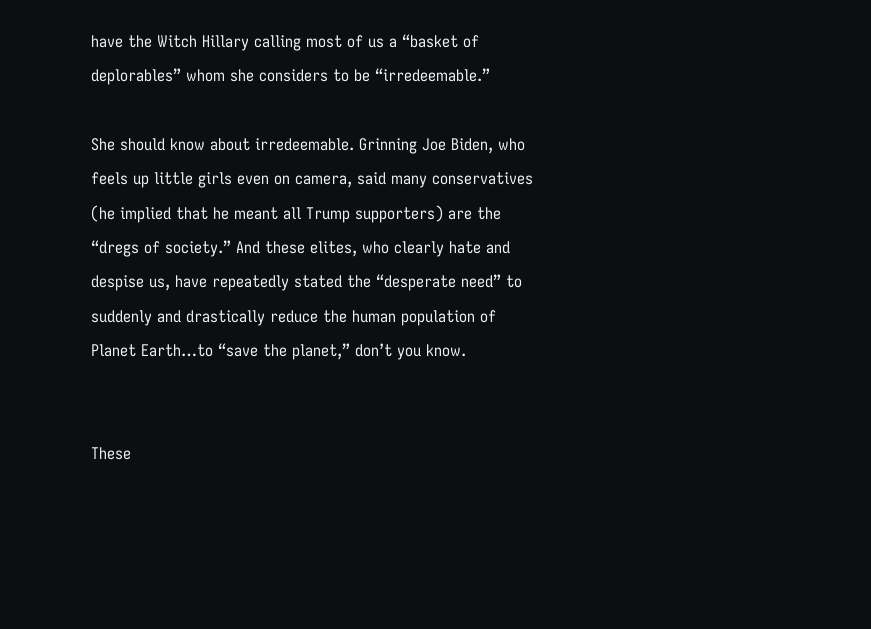have the Witch Hillary calling most of us a “basket of deplorables” whom she considers to be “irredeemable.”

She should know about irredeemable. Grinning Joe Biden, who feels up little girls even on camera, said many conservatives (he implied that he meant all Trump supporters) are the “dregs of society.” And these elites, who clearly hate and despise us, have repeatedly stated the “desperate need” to suddenly and drastically reduce the human population of Planet Earth…to “save the planet,” don’t you know.


These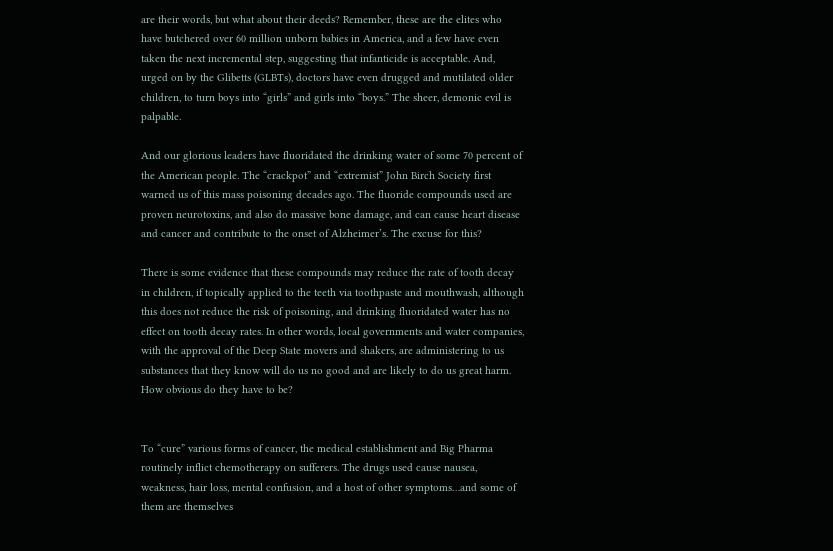are their words, but what about their deeds? Remember, these are the elites who have butchered over 60 million unborn babies in America, and a few have even taken the next incremental step, suggesting that infanticide is acceptable. And, urged on by the Glibetts (GLBTs), doctors have even drugged and mutilated older children, to turn boys into “girls” and girls into “boys.” The sheer, demonic evil is palpable.

And our glorious leaders have fluoridated the drinking water of some 70 percent of the American people. The “crackpot” and “extremist” John Birch Society first warned us of this mass poisoning decades ago. The fluoride compounds used are proven neurotoxins, and also do massive bone damage, and can cause heart disease and cancer and contribute to the onset of Alzheimer’s. The excuse for this?

There is some evidence that these compounds may reduce the rate of tooth decay in children, if topically applied to the teeth via toothpaste and mouthwash, although this does not reduce the risk of poisoning, and drinking fluoridated water has no effect on tooth decay rates. In other words, local governments and water companies, with the approval of the Deep State movers and shakers, are administering to us substances that they know will do us no good and are likely to do us great harm. How obvious do they have to be?


To “cure” various forms of cancer, the medical establishment and Big Pharma routinely inflict chemotherapy on sufferers. The drugs used cause nausea, weakness, hair loss, mental confusion, and a host of other symptoms…and some of them are themselves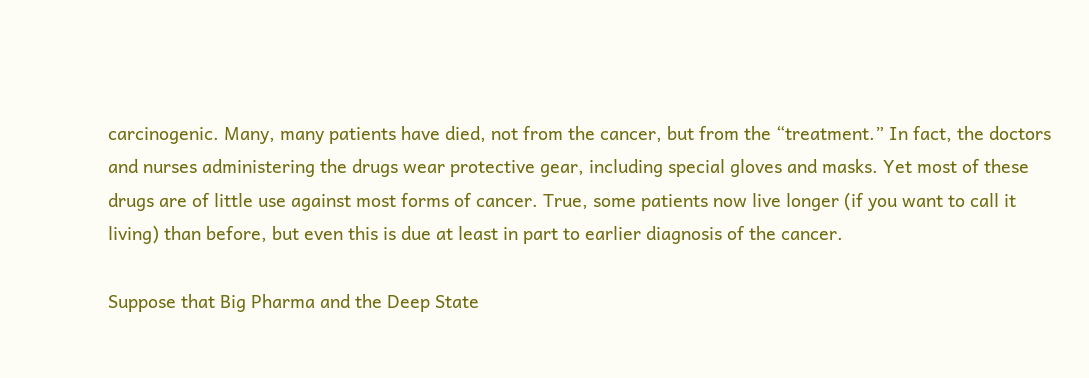carcinogenic. Many, many patients have died, not from the cancer, but from the “treatment.” In fact, the doctors and nurses administering the drugs wear protective gear, including special gloves and masks. Yet most of these drugs are of little use against most forms of cancer. True, some patients now live longer (if you want to call it living) than before, but even this is due at least in part to earlier diagnosis of the cancer.

Suppose that Big Pharma and the Deep State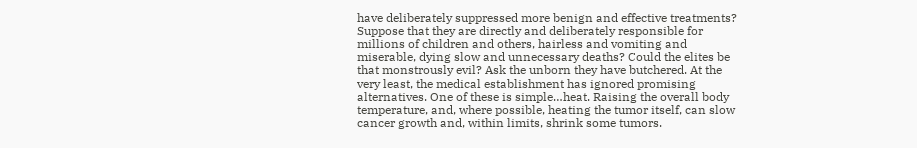have deliberately suppressed more benign and effective treatments? Suppose that they are directly and deliberately responsible for millions of children and others, hairless and vomiting and miserable, dying slow and unnecessary deaths? Could the elites be that monstrously evil? Ask the unborn they have butchered. At the very least, the medical establishment has ignored promising alternatives. One of these is simple…heat. Raising the overall body temperature, and, where possible, heating the tumor itself, can slow cancer growth and, within limits, shrink some tumors.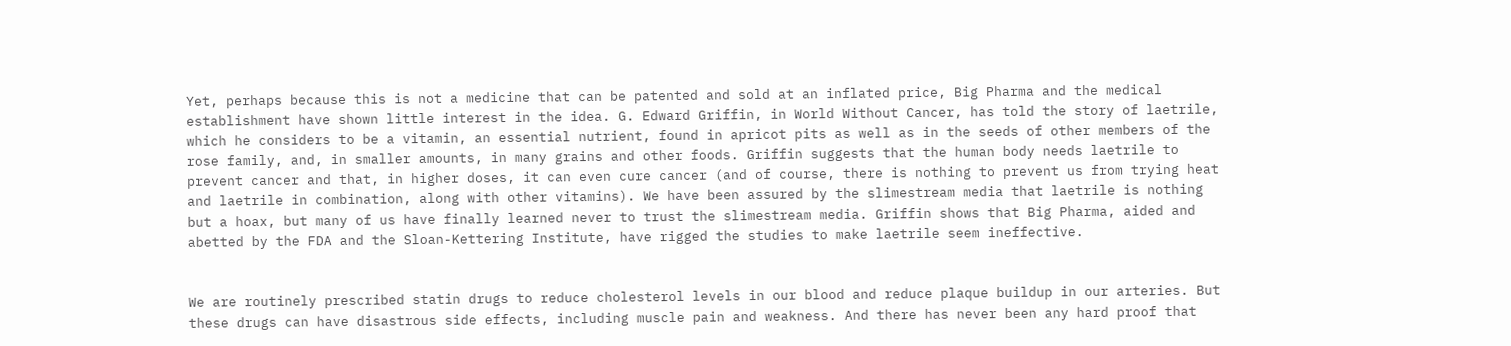Yet, perhaps because this is not a medicine that can be patented and sold at an inflated price, Big Pharma and the medical establishment have shown little interest in the idea. G. Edward Griffin, in World Without Cancer, has told the story of laetrile, which he considers to be a vitamin, an essential nutrient, found in apricot pits as well as in the seeds of other members of the rose family, and, in smaller amounts, in many grains and other foods. Griffin suggests that the human body needs laetrile to prevent cancer and that, in higher doses, it can even cure cancer (and of course, there is nothing to prevent us from trying heat and laetrile in combination, along with other vitamins). We have been assured by the slimestream media that laetrile is nothing but a hoax, but many of us have finally learned never to trust the slimestream media. Griffin shows that Big Pharma, aided and abetted by the FDA and the Sloan-Kettering Institute, have rigged the studies to make laetrile seem ineffective.


We are routinely prescribed statin drugs to reduce cholesterol levels in our blood and reduce plaque buildup in our arteries. But these drugs can have disastrous side effects, including muscle pain and weakness. And there has never been any hard proof that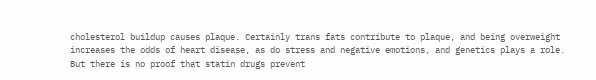cholesterol buildup causes plaque. Certainly trans fats contribute to plaque, and being overweight increases the odds of heart disease, as do stress and negative emotions, and genetics plays a role. But there is no proof that statin drugs prevent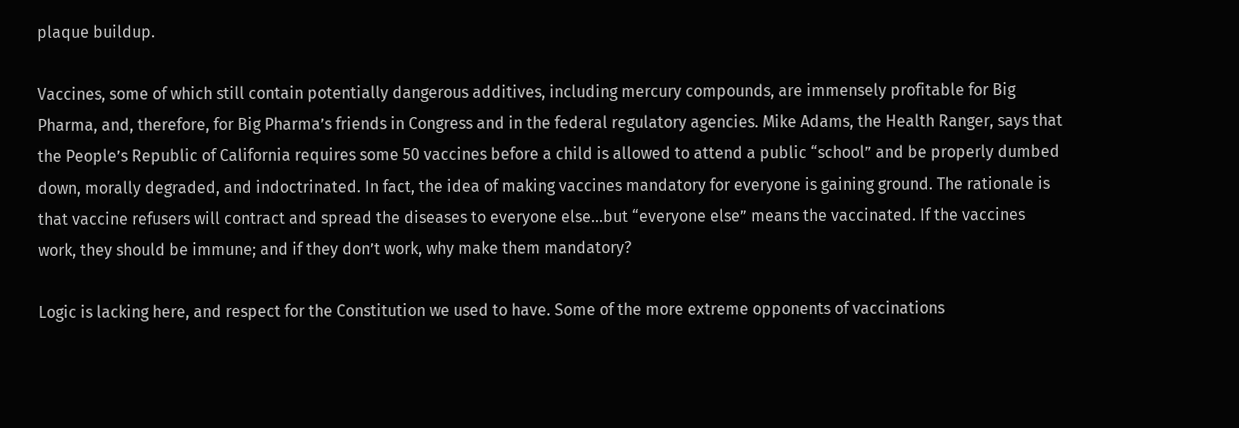plaque buildup.

Vaccines, some of which still contain potentially dangerous additives, including mercury compounds, are immensely profitable for Big Pharma, and, therefore, for Big Pharma’s friends in Congress and in the federal regulatory agencies. Mike Adams, the Health Ranger, says that the People’s Republic of California requires some 50 vaccines before a child is allowed to attend a public “school” and be properly dumbed down, morally degraded, and indoctrinated. In fact, the idea of making vaccines mandatory for everyone is gaining ground. The rationale is that vaccine refusers will contract and spread the diseases to everyone else…but “everyone else” means the vaccinated. If the vaccines work, they should be immune; and if they don’t work, why make them mandatory?

Logic is lacking here, and respect for the Constitution we used to have. Some of the more extreme opponents of vaccinations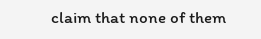claim that none of them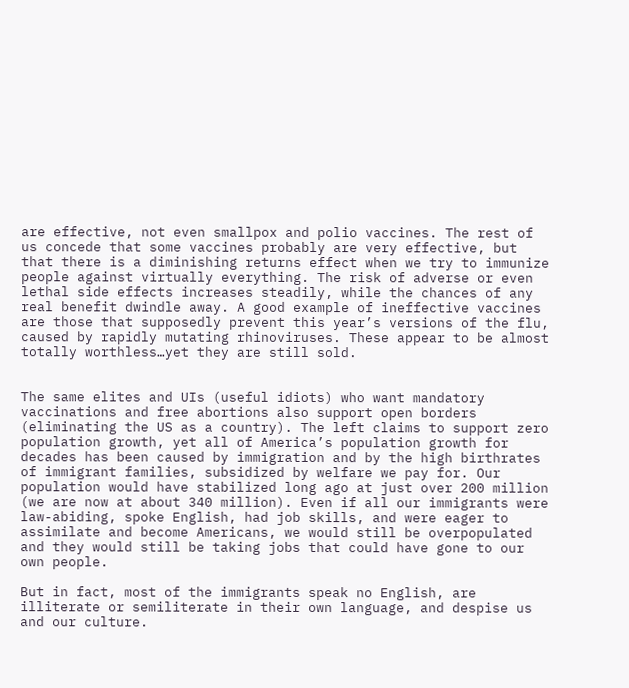are effective, not even smallpox and polio vaccines. The rest of us concede that some vaccines probably are very effective, but that there is a diminishing returns effect when we try to immunize people against virtually everything. The risk of adverse or even lethal side effects increases steadily, while the chances of any real benefit dwindle away. A good example of ineffective vaccines are those that supposedly prevent this year’s versions of the flu, caused by rapidly mutating rhinoviruses. These appear to be almost totally worthless…yet they are still sold.


The same elites and UIs (useful idiots) who want mandatory vaccinations and free abortions also support open borders (eliminating the US as a country). The left claims to support zero population growth, yet all of America’s population growth for decades has been caused by immigration and by the high birthrates of immigrant families, subsidized by welfare we pay for. Our population would have stabilized long ago at just over 200 million (we are now at about 340 million). Even if all our immigrants were law-abiding, spoke English, had job skills, and were eager to assimilate and become Americans, we would still be overpopulated and they would still be taking jobs that could have gone to our own people.

But in fact, most of the immigrants speak no English, are illiterate or semiliterate in their own language, and despise us and our culture.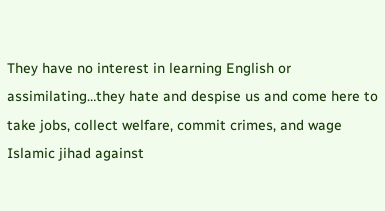They have no interest in learning English or assimilating…they hate and despise us and come here to take jobs, collect welfare, commit crimes, and wage Islamic jihad against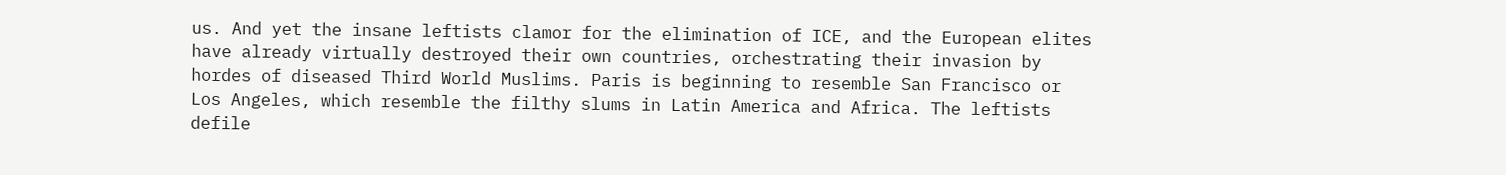us. And yet the insane leftists clamor for the elimination of ICE, and the European elites have already virtually destroyed their own countries, orchestrating their invasion by hordes of diseased Third World Muslims. Paris is beginning to resemble San Francisco or Los Angeles, which resemble the filthy slums in Latin America and Africa. The leftists defile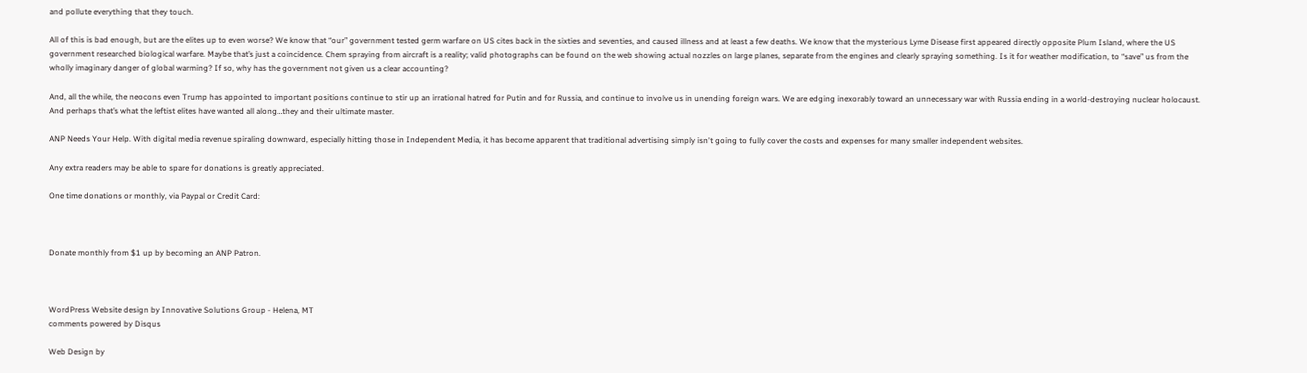and pollute everything that they touch.

All of this is bad enough, but are the elites up to even worse? We know that “our” government tested germ warfare on US cites back in the sixties and seventies, and caused illness and at least a few deaths. We know that the mysterious Lyme Disease first appeared directly opposite Plum Island, where the US government researched biological warfare. Maybe that’s just a coincidence. Chem spraying from aircraft is a reality; valid photographs can be found on the web showing actual nozzles on large planes, separate from the engines and clearly spraying something. Is it for weather modification, to “save” us from the wholly imaginary danger of global warming? If so, why has the government not given us a clear accounting?

And, all the while, the neocons even Trump has appointed to important positions continue to stir up an irrational hatred for Putin and for Russia, and continue to involve us in unending foreign wars. We are edging inexorably toward an unnecessary war with Russia ending in a world-destroying nuclear holocaust. And perhaps that’s what the leftist elites have wanted all along…they and their ultimate master.

ANP Needs Your Help. With digital media revenue spiraling downward, especially hitting those in Independent Media, it has become apparent that traditional advertising simply isn't going to fully cover the costs and expenses for many smaller independent websites.

Any extra readers may be able to spare for donations is greatly appreciated.

One time donations or monthly, via Paypal or Credit Card:



Donate monthly from $1 up by becoming an ANP Patron.



WordPress Website design by Innovative Solutions Group - Helena, MT
comments powered by Disqus

Web Design by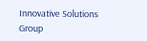Innovative Solutions Group